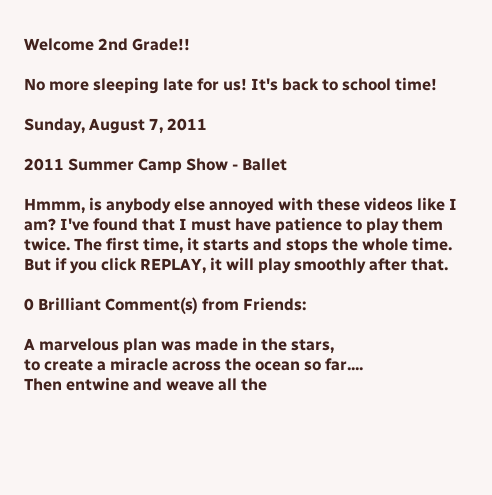Welcome 2nd Grade!!

No more sleeping late for us! It's back to school time!

Sunday, August 7, 2011

2011 Summer Camp Show - Ballet

Hmmm, is anybody else annoyed with these videos like I am? I've found that I must have patience to play them twice. The first time, it starts and stops the whole time. But if you click REPLAY, it will play smoothly after that.

0 Brilliant Comment(s) from Friends:

A marvelous plan was made in the stars,
to create a miracle across the ocean so far....
Then entwine and weave all the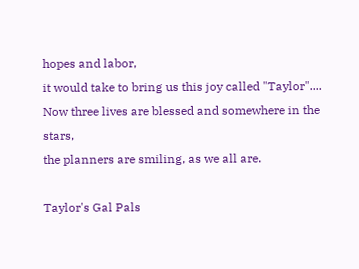hopes and labor,
it would take to bring us this joy called "Taylor"....
Now three lives are blessed and somewhere in the stars,
the planners are smiling, as we all are.

Taylor's Gal Pals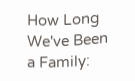How Long We've Been a Family: